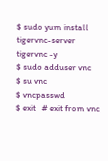$ sudo yum install tigervnc-server tigervnc -y
$ sudo adduser vnc
$ su vnc
$ vncpasswd
$ exit   # exit from vnc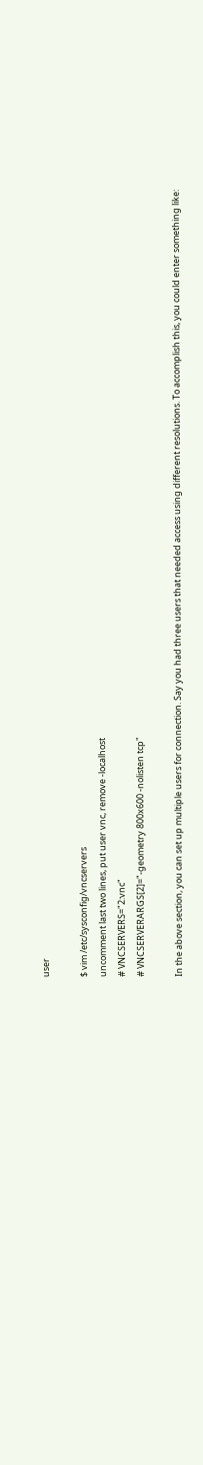user

$ vim /etc/sysconfig/vncservers
uncomment last two lines, put user vnc, remove -localhost
# VNCSERVERS="2:vnc"
# VNCSERVERARGS[2]="-geometry 800x600 -nolisten tcp"

In the above section, you can set up multiple users for connection. Say you had three users that needed access using different resolutions. To accomplish this, you could enter something like: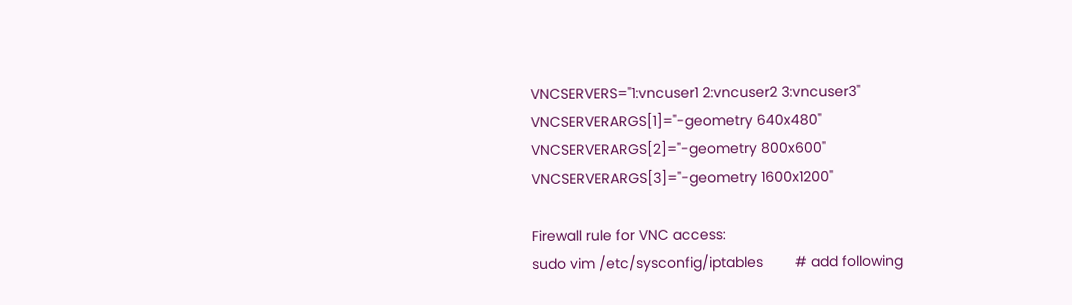VNCSERVERS="1:vncuser1 2:vncuser2 3:vncuser3"
VNCSERVERARGS[1]="-geometry 640x480"
VNCSERVERARGS[2]="-geometry 800x600"
VNCSERVERARGS[3]="-geometry 1600x1200"

Firewall rule for VNC access:
sudo vim /etc/sysconfig/iptables        # add following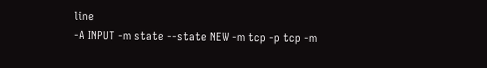line
-A INPUT -m state --state NEW -m tcp -p tcp -m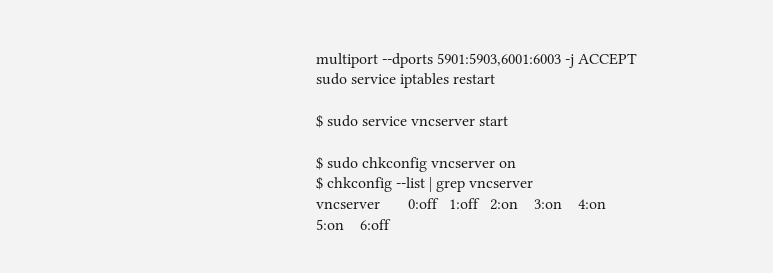multiport --dports 5901:5903,6001:6003 -j ACCEPT
sudo service iptables restart

$ sudo service vncserver start

$ sudo chkconfig vncserver on
$ chkconfig --list | grep vncserver
vncserver       0:off   1:off   2:on    3:on    4:on    5:on    6:off